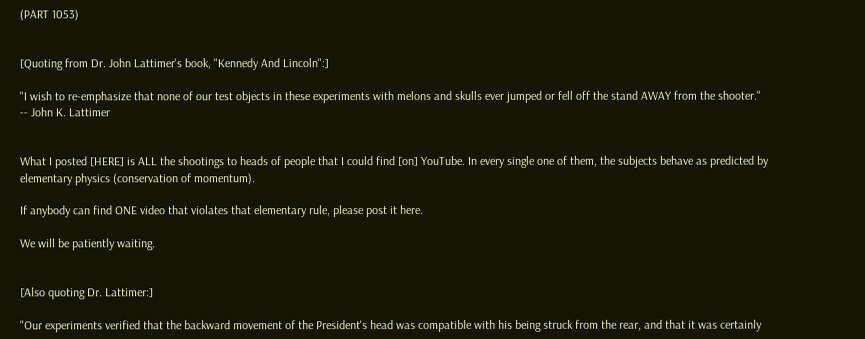(PART 1053)


[Quoting from Dr. John Lattimer's book, "Kennedy And Lincoln":]

"I wish to re-emphasize that none of our test objects in these experiments with melons and skulls ever jumped or fell off the stand AWAY from the shooter."
-- John K. Lattimer


What I posted [HERE] is ALL the shootings to heads of people that I could find [on] YouTube. In every single one of them, the subjects behave as predicted by elementary physics (conservation of momentum).

If anybody can find ONE video that violates that elementary rule, please post it here.

We will be patiently waiting.


[Also quoting Dr. Lattimer:]

"Our experiments verified that the backward movement of the President's head was compatible with his being struck from the rear, and that it was certainly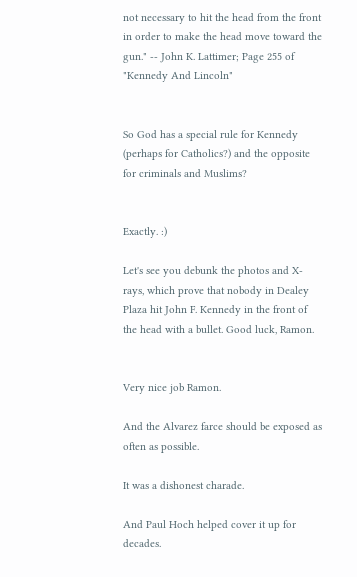not necessary to hit the head from the front in order to make the head move toward the gun." -- John K. Lattimer; Page 255 of "Kennedy And Lincoln"


So God has a special rule for Kennedy (perhaps for Catholics?) and the opposite for criminals and Muslims?


Exactly. :)

Let's see you debunk the photos and X-rays, which prove that nobody in Dealey Plaza hit John F. Kennedy in the front of the head with a bullet. Good luck, Ramon.


Very nice job Ramon.

And the Alvarez farce should be exposed as often as possible.

It was a dishonest charade.

And Paul Hoch helped cover it up for decades.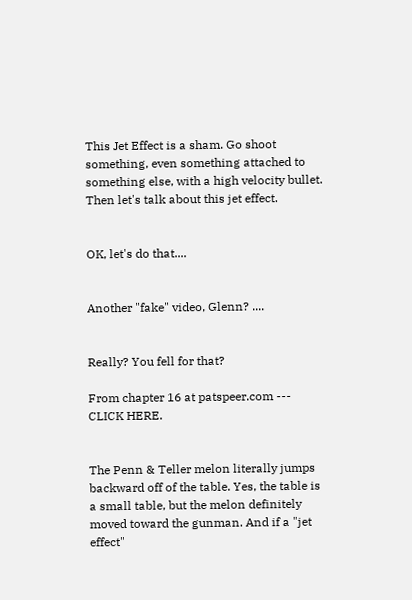This Jet Effect is a sham. Go shoot something, even something attached to something else, with a high velocity bullet. Then let's talk about this jet effect.


OK, let's do that....


Another "fake" video, Glenn? ....


Really? You fell for that?

From chapter 16 at patspeer.com --- CLICK HERE.


The Penn & Teller melon literally jumps backward off of the table. Yes, the table is a small table, but the melon definitely moved toward the gunman. And if a "jet effect"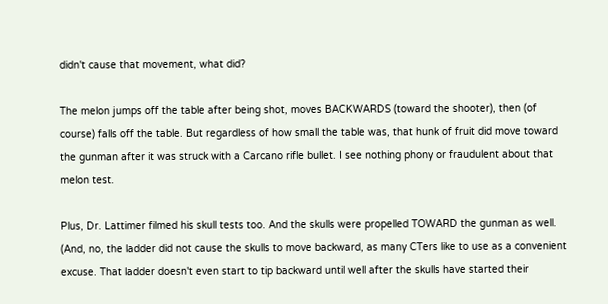didn't cause that movement, what did?

The melon jumps off the table after being shot, moves BACKWARDS (toward the shooter), then (of course) falls off the table. But regardless of how small the table was, that hunk of fruit did move toward the gunman after it was struck with a Carcano rifle bullet. I see nothing phony or fraudulent about that melon test.

Plus, Dr. Lattimer filmed his skull tests too. And the skulls were propelled TOWARD the gunman as well. (And, no, the ladder did not cause the skulls to move backward, as many CTers like to use as a convenient excuse. That ladder doesn't even start to tip backward until well after the skulls have started their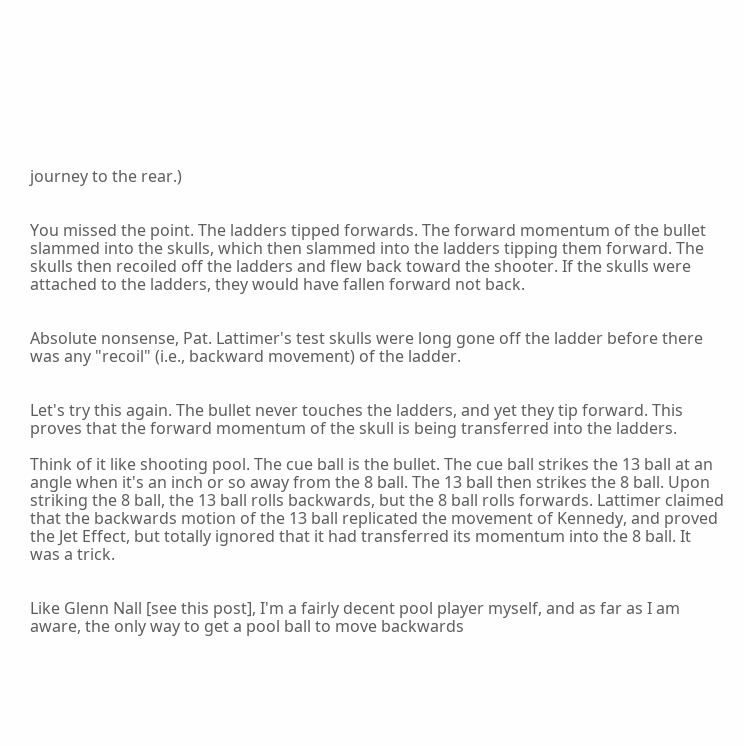journey to the rear.)


You missed the point. The ladders tipped forwards. The forward momentum of the bullet slammed into the skulls, which then slammed into the ladders tipping them forward. The skulls then recoiled off the ladders and flew back toward the shooter. If the skulls were attached to the ladders, they would have fallen forward not back.


Absolute nonsense, Pat. Lattimer's test skulls were long gone off the ladder before there was any "recoil" (i.e., backward movement) of the ladder.


Let's try this again. The bullet never touches the ladders, and yet they tip forward. This proves that the forward momentum of the skull is being transferred into the ladders.

Think of it like shooting pool. The cue ball is the bullet. The cue ball strikes the 13 ball at an angle when it's an inch or so away from the 8 ball. The 13 ball then strikes the 8 ball. Upon striking the 8 ball, the 13 ball rolls backwards, but the 8 ball rolls forwards. Lattimer claimed that the backwards motion of the 13 ball replicated the movement of Kennedy, and proved the Jet Effect, but totally ignored that it had transferred its momentum into the 8 ball. It was a trick.


Like Glenn Nall [see this post], I'm a fairly decent pool player myself, and as far as I am aware, the only way to get a pool ball to move backwards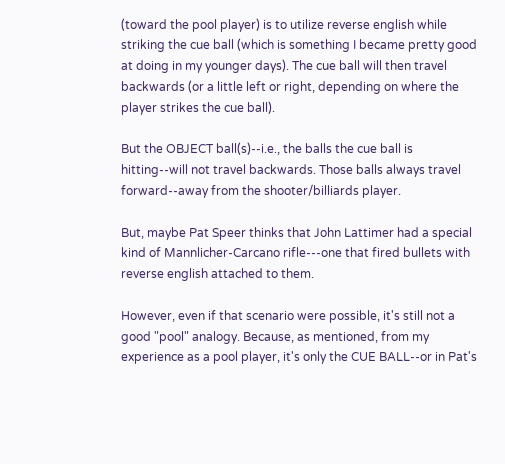(toward the pool player) is to utilize reverse english while striking the cue ball (which is something I became pretty good at doing in my younger days). The cue ball will then travel backwards (or a little left or right, depending on where the player strikes the cue ball).

But the OBJECT ball(s)--i.e., the balls the cue ball is hitting--will not travel backwards. Those balls always travel forward--away from the shooter/billiards player.

But, maybe Pat Speer thinks that John Lattimer had a special kind of Mannlicher-Carcano rifle---one that fired bullets with reverse english attached to them.

However, even if that scenario were possible, it's still not a good "pool" analogy. Because, as mentioned, from my experience as a pool player, it's only the CUE BALL--or in Pat's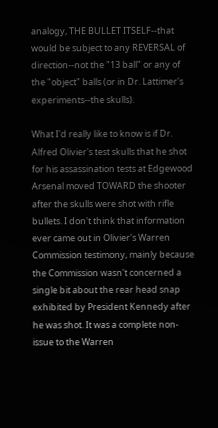analogy, THE BULLET ITSELF--that would be subject to any REVERSAL of direction--not the "13 ball" or any of the "object" balls (or in Dr. Lattimer's experiments--the skulls).

What I'd really like to know is if Dr. Alfred Olivier's test skulls that he shot for his assassination tests at Edgewood Arsenal moved TOWARD the shooter after the skulls were shot with rifle bullets. I don't think that information ever came out in Olivier's Warren Commission testimony, mainly because the Commission wasn't concerned a single bit about the rear head snap exhibited by President Kennedy after he was shot. It was a complete non-issue to the Warren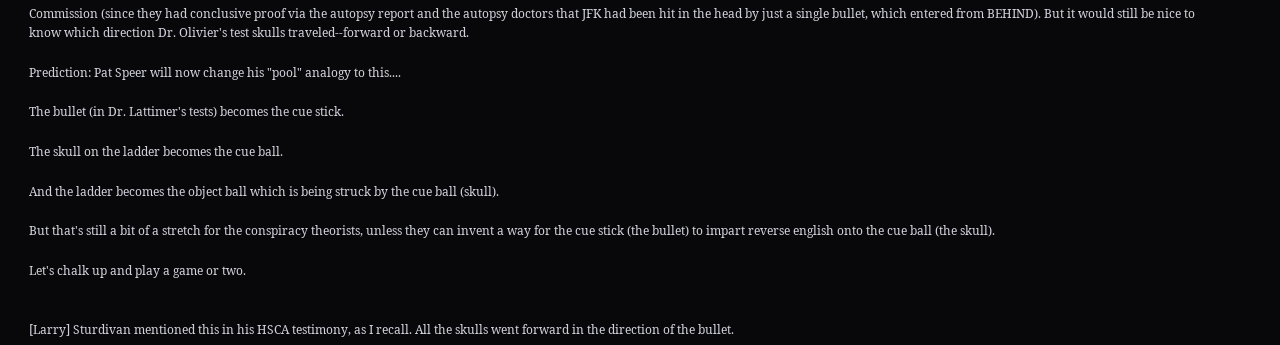Commission (since they had conclusive proof via the autopsy report and the autopsy doctors that JFK had been hit in the head by just a single bullet, which entered from BEHIND). But it would still be nice to know which direction Dr. Olivier's test skulls traveled--forward or backward.

Prediction: Pat Speer will now change his "pool" analogy to this....

The bullet (in Dr. Lattimer's tests) becomes the cue stick.

The skull on the ladder becomes the cue ball.

And the ladder becomes the object ball which is being struck by the cue ball (skull).

But that's still a bit of a stretch for the conspiracy theorists, unless they can invent a way for the cue stick (the bullet) to impart reverse english onto the cue ball (the skull).

Let's chalk up and play a game or two.


[Larry] Sturdivan mentioned this in his HSCA testimony, as I recall. All the skulls went forward in the direction of the bullet.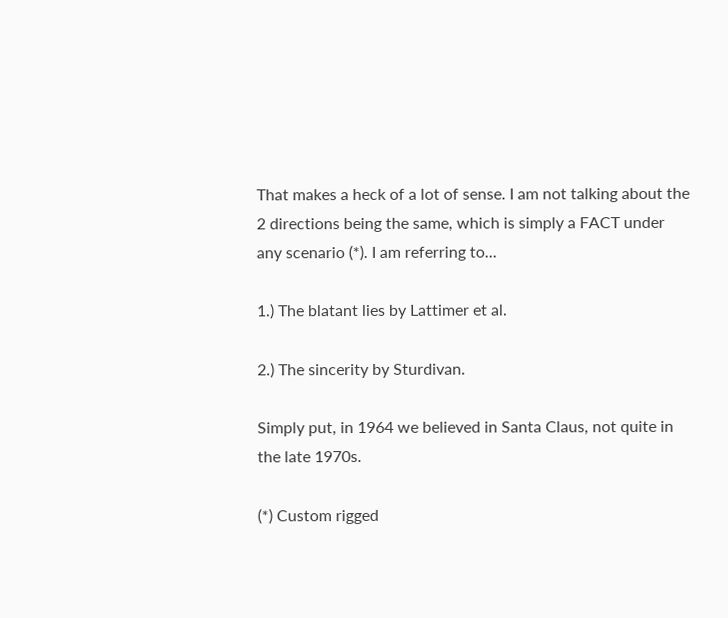That makes a heck of a lot of sense. I am not talking about the 2 directions being the same, which is simply a FACT under any scenario (*). I am referring to...

1.) The blatant lies by Lattimer et al.

2.) The sincerity by Sturdivan.

Simply put, in 1964 we believed in Santa Claus, not quite in the late 1970s.

(*) Custom rigged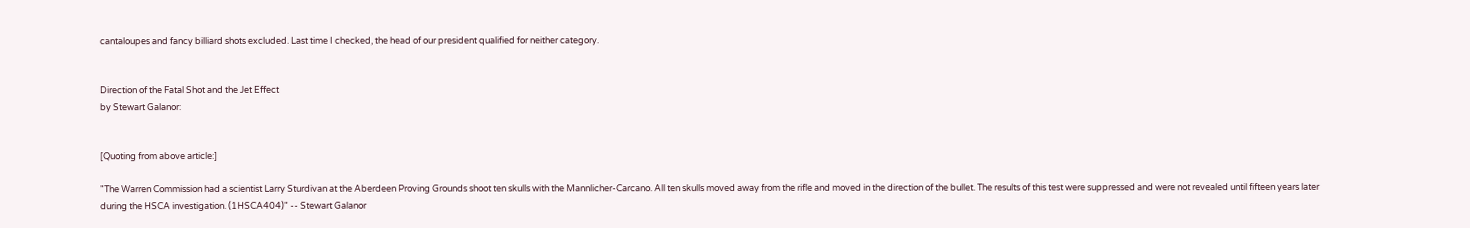cantaloupes and fancy billiard shots excluded. Last time I checked, the head of our president qualified for neither category.


Direction of the Fatal Shot and the Jet Effect
by Stewart Galanor:


[Quoting from above article:]

"The Warren Commission had a scientist Larry Sturdivan at the Aberdeen Proving Grounds shoot ten skulls with the Mannlicher-Carcano. All ten skulls moved away from the rifle and moved in the direction of the bullet. The results of this test were suppressed and were not revealed until fifteen years later during the HSCA investigation. (1HSCA404)" -- Stewart Galanor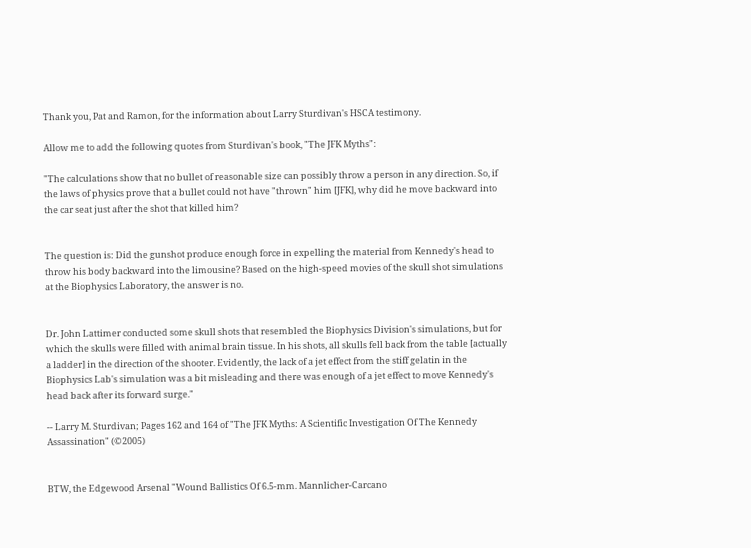Thank you, Pat and Ramon, for the information about Larry Sturdivan's HSCA testimony.

Allow me to add the following quotes from Sturdivan's book, "The JFK Myths":

"The calculations show that no bullet of reasonable size can possibly throw a person in any direction. So, if the laws of physics prove that a bullet could not have "thrown" him [JFK], why did he move backward into the car seat just after the shot that killed him?


The question is: Did the gunshot produce enough force in expelling the material from Kennedy's head to throw his body backward into the limousine? Based on the high-speed movies of the skull shot simulations at the Biophysics Laboratory, the answer is no.


Dr. John Lattimer conducted some skull shots that resembled the Biophysics Division's simulations, but for which the skulls were filled with animal brain tissue. In his shots, all skulls fell back from the table [actually a ladder] in the direction of the shooter. Evidently, the lack of a jet effect from the stiff gelatin in the Biophysics Lab's simulation was a bit misleading and there was enough of a jet effect to move Kennedy's head back after its forward surge."

-- Larry M. Sturdivan; Pages 162 and 164 of "The JFK Myths: A Scientific Investigation Of The Kennedy Assassination" (©2005)


BTW, the Edgewood Arsenal "Wound Ballistics Of 6.5-mm. Mannlicher-Carcano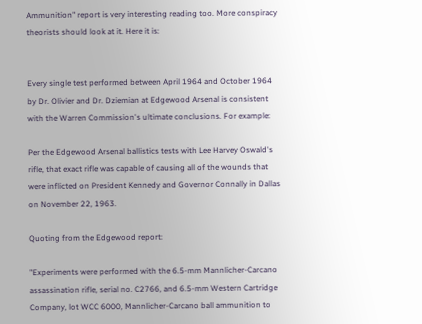Ammunition" report is very interesting reading too. More conspiracy theorists should look at it. Here it is:


Every single test performed between April 1964 and October 1964 by Dr. Olivier and Dr. Dziemian at Edgewood Arsenal is consistent with the Warren Commission's ultimate conclusions. For example:

Per the Edgewood Arsenal ballistics tests with Lee Harvey Oswald's rifle, that exact rifle was capable of causing all of the wounds that were inflicted on President Kennedy and Governor Connally in Dallas on November 22, 1963.

Quoting from the Edgewood report:

"Experiments were performed with the 6.5-mm Mannlicher-Carcano assassination rifle, serial no. C2766, and 6.5-mm Western Cartridge Company, lot WCC 6000, Mannlicher-Carcano ball ammunition to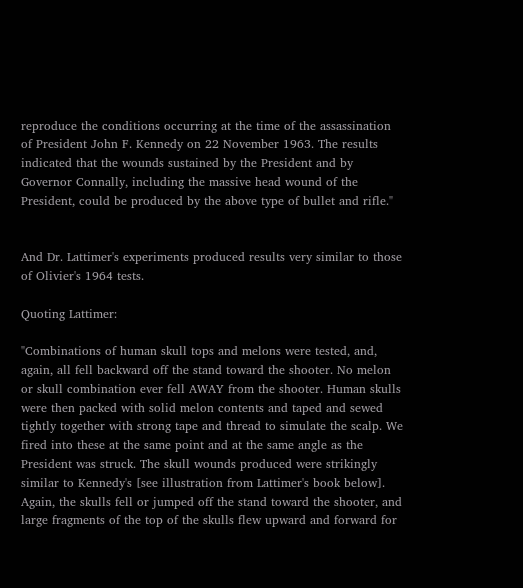reproduce the conditions occurring at the time of the assassination of President John F. Kennedy on 22 November 1963. The results indicated that the wounds sustained by the President and by Governor Connally, including the massive head wound of the President, could be produced by the above type of bullet and rifle."


And Dr. Lattimer's experiments produced results very similar to those of Olivier's 1964 tests.

Quoting Lattimer:

"Combinations of human skull tops and melons were tested, and, again, all fell backward off the stand toward the shooter. No melon or skull combination ever fell AWAY from the shooter. Human skulls were then packed with solid melon contents and taped and sewed tightly together with strong tape and thread to simulate the scalp. We fired into these at the same point and at the same angle as the President was struck. The skull wounds produced were strikingly similar to Kennedy's [see illustration from Lattimer's book below]. Again, the skulls fell or jumped off the stand toward the shooter, and large fragments of the top of the skulls flew upward and forward for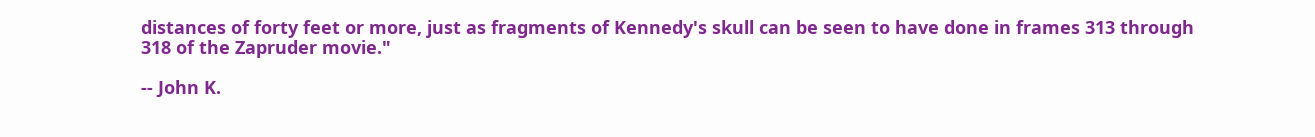distances of forty feet or more, just as fragments of Kennedy's skull can be seen to have done in frames 313 through 318 of the Zapruder movie."

-- John K.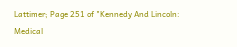Lattimer; Page 251 of "Kennedy And Lincoln: Medical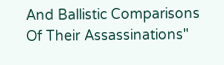And Ballistic Comparisons Of Their Assassinations"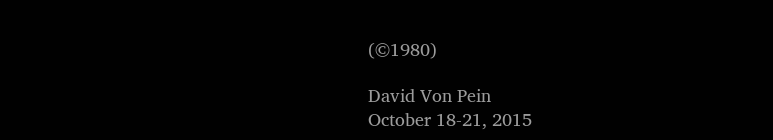(©1980)

David Von Pein
October 18-21, 2015